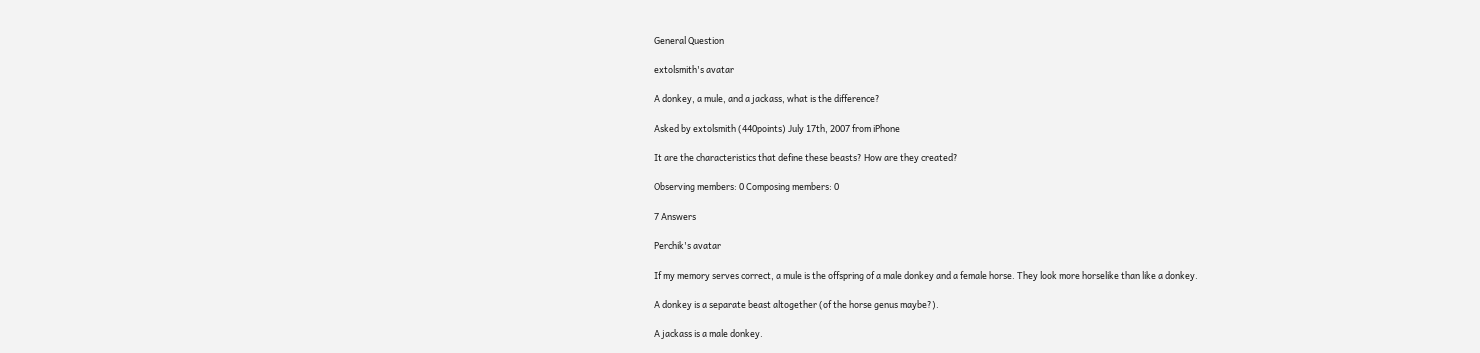General Question

extolsmith's avatar

A donkey, a mule, and a jackass, what is the difference?

Asked by extolsmith (440points) July 17th, 2007 from iPhone

It are the characteristics that define these beasts? How are they created?

Observing members: 0 Composing members: 0

7 Answers

Perchik's avatar

If my memory serves correct, a mule is the offspring of a male donkey and a female horse. They look more horselike than like a donkey.

A donkey is a separate beast altogether (of the horse genus maybe?).

A jackass is a male donkey.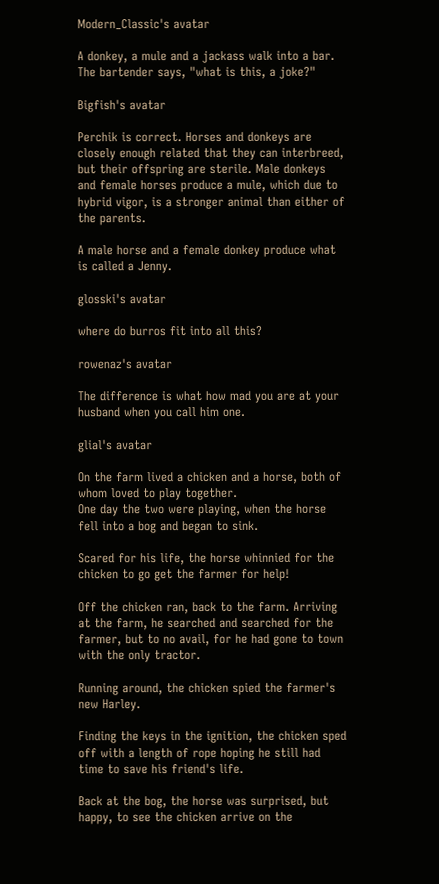Modern_Classic's avatar

A donkey, a mule and a jackass walk into a bar. The bartender says, "what is this, a joke?"

Bigfish's avatar

Perchik is correct. Horses and donkeys are closely enough related that they can interbreed, but their offspring are sterile. Male donkeys and female horses produce a mule, which due to hybrid vigor, is a stronger animal than either of the parents.

A male horse and a female donkey produce what is called a Jenny.

glosski's avatar

where do burros fit into all this?

rowenaz's avatar

The difference is what how mad you are at your husband when you call him one.

glial's avatar

On the farm lived a chicken and a horse, both of whom loved to play together.
One day the two were playing, when the horse fell into a bog and began to sink.

Scared for his life, the horse whinnied for the chicken to go get the farmer for help!

Off the chicken ran, back to the farm. Arriving at the farm, he searched and searched for the farmer, but to no avail, for he had gone to town with the only tractor.

Running around, the chicken spied the farmer's new Harley.

Finding the keys in the ignition, the chicken sped off with a length of rope hoping he still had time to save his friend's life.

Back at the bog, the horse was surprised, but happy, to see the chicken arrive on the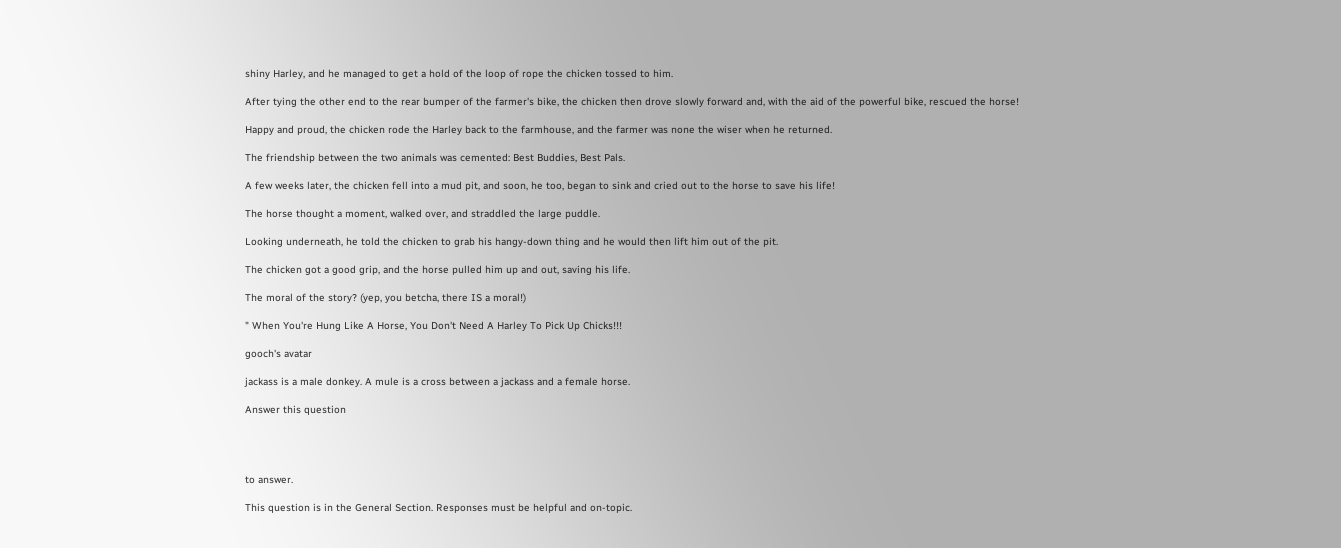shiny Harley, and he managed to get a hold of the loop of rope the chicken tossed to him.

After tying the other end to the rear bumper of the farmer's bike, the chicken then drove slowly forward and, with the aid of the powerful bike, rescued the horse!

Happy and proud, the chicken rode the Harley back to the farmhouse, and the farmer was none the wiser when he returned.

The friendship between the two animals was cemented: Best Buddies, Best Pals.

A few weeks later, the chicken fell into a mud pit, and soon, he too, began to sink and cried out to the horse to save his life!

The horse thought a moment, walked over, and straddled the large puddle.

Looking underneath, he told the chicken to grab his hangy-down thing and he would then lift him out of the pit.

The chicken got a good grip, and the horse pulled him up and out, saving his life.

The moral of the story? (yep, you betcha, there IS a moral!)

" When You're Hung Like A Horse, You Don't Need A Harley To Pick Up Chicks!!!

gooch's avatar

jackass is a male donkey. A mule is a cross between a jackass and a female horse.

Answer this question




to answer.

This question is in the General Section. Responses must be helpful and on-topic.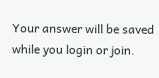Your answer will be saved while you login or join.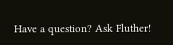Have a question? Ask Fluther!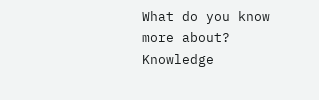What do you know more about?
Knowledge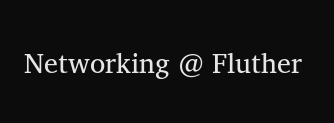Networking @ Fluther